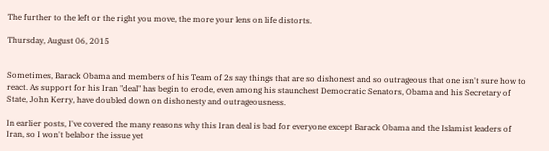The further to the left or the right you move, the more your lens on life distorts.

Thursday, August 06, 2015


Sometimes, Barack Obama and members of his Team of 2s say things that are so dishonest and so outrageous that one isn't sure how to react. As support for his Iran "deal" has begin to erode, even among his staunchest Democratic Senators, Obama and his Secretary of State, John Kerry, have doubled down on dishonesty and outrageousness.

In earlier posts, I've covered the many reasons why this Iran deal is bad for everyone except Barack Obama and the Islamist leaders of Iran, so I won't belabor the issue yet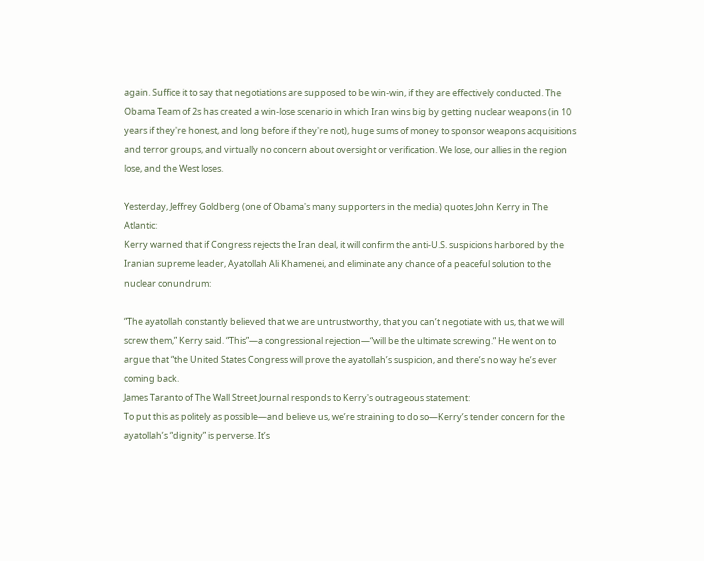again. Suffice it to say that negotiations are supposed to be win-win, if they are effectively conducted. The Obama Team of 2s has created a win-lose scenario in which Iran wins big by getting nuclear weapons (in 10 years if they're honest, and long before if they're not), huge sums of money to sponsor weapons acquisitions and terror groups, and virtually no concern about oversight or verification. We lose, our allies in the region lose, and the West loses.

Yesterday, Jeffrey Goldberg (one of Obama's many supporters in the media) quotes John Kerry in The Atlantic:
Kerry warned that if Congress rejects the Iran deal, it will confirm the anti-U.S. suspicions harbored by the Iranian supreme leader, Ayatollah Ali Khamenei, and eliminate any chance of a peaceful solution to the nuclear conundrum:

“The ayatollah constantly believed that we are untrustworthy, that you can’t negotiate with us, that we will screw them,” Kerry said. “This”—a congressional rejection—“will be the ultimate screwing.” He went on to argue that “the United States Congress will prove the ayatollah’s suspicion, and there’s no way he’s ever coming back.
James Taranto of The Wall Street Journal responds to Kerry's outrageous statement:
To put this as politely as possible—and believe us, we’re straining to do so—Kerry’s tender concern for the ayatollah’s “dignity” is perverse. It’s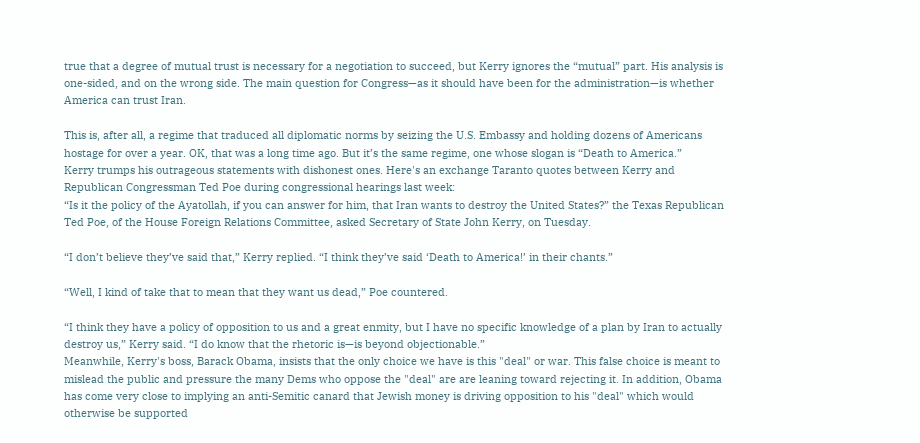true that a degree of mutual trust is necessary for a negotiation to succeed, but Kerry ignores the “mutual” part. His analysis is one-sided, and on the wrong side. The main question for Congress—as it should have been for the administration—is whether America can trust Iran.

This is, after all, a regime that traduced all diplomatic norms by seizing the U.S. Embassy and holding dozens of Americans hostage for over a year. OK, that was a long time ago. But it’s the same regime, one whose slogan is “Death to America.”
Kerry trumps his outrageous statements with dishonest ones. Here's an exchange Taranto quotes between Kerry and Republican Congressman Ted Poe during congressional hearings last week:
“Is it the policy of the Ayatollah, if you can answer for him, that Iran wants to destroy the United States?” the Texas Republican Ted Poe, of the House Foreign Relations Committee, asked Secretary of State John Kerry, on Tuesday.

“I don’t believe they’ve said that,” Kerry replied. “I think they’ve said ‘Death to America!’ in their chants.”

“Well, I kind of take that to mean that they want us dead,” Poe countered.

“I think they have a policy of opposition to us and a great enmity, but I have no specific knowledge of a plan by Iran to actually destroy us,” Kerry said. “I do know that the rhetoric is—is beyond objectionable.”
Meanwhile, Kerry's boss, Barack Obama, insists that the only choice we have is this "deal" or war. This false choice is meant to mislead the public and pressure the many Dems who oppose the "deal" are are leaning toward rejecting it. In addition, Obama has come very close to implying an anti-Semitic canard that Jewish money is driving opposition to his "deal" which would otherwise be supported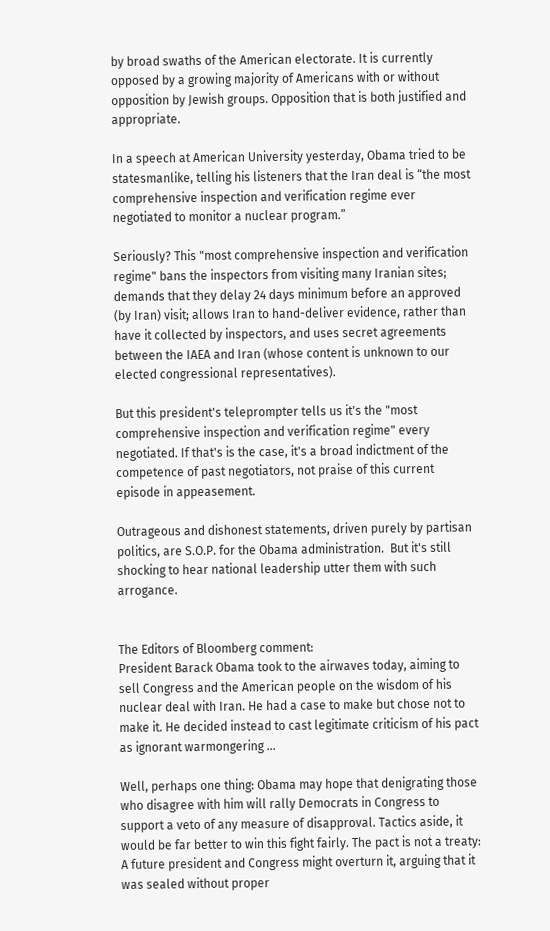by broad swaths of the American electorate. It is currently opposed by a growing majority of Americans with or without opposition by Jewish groups. Opposition that is both justified and appropriate.

In a speech at American University yesterday, Obama tried to be statesmanlike, telling his listeners that the Iran deal is “the most comprehensive inspection and verification regime ever negotiated to monitor a nuclear program.”

Seriously? This "most comprehensive inspection and verification regime" bans the inspectors from visiting many Iranian sites; demands that they delay 24 days minimum before an approved (by Iran) visit; allows Iran to hand-deliver evidence, rather than have it collected by inspectors, and uses secret agreements between the IAEA and Iran (whose content is unknown to our elected congressional representatives).

But this president's teleprompter tells us it's the "most comprehensive inspection and verification regime" every negotiated. If that's is the case, it's a broad indictment of the competence of past negotiators, not praise of this current episode in appeasement.

Outrageous and dishonest statements, driven purely by partisan politics, are S.O.P. for the Obama administration.  But it's still shocking to hear national leadership utter them with such arrogance.


The Editors of Bloomberg comment:
President Barack Obama took to the airwaves today, aiming to sell Congress and the American people on the wisdom of his nuclear deal with Iran. He had a case to make but chose not to make it. He decided instead to cast legitimate criticism of his pact as ignorant warmongering ...

Well, perhaps one thing: Obama may hope that denigrating those who disagree with him will rally Democrats in Congress to support a veto of any measure of disapproval. Tactics aside, it would be far better to win this fight fairly. The pact is not a treaty: A future president and Congress might overturn it, arguing that it was sealed without proper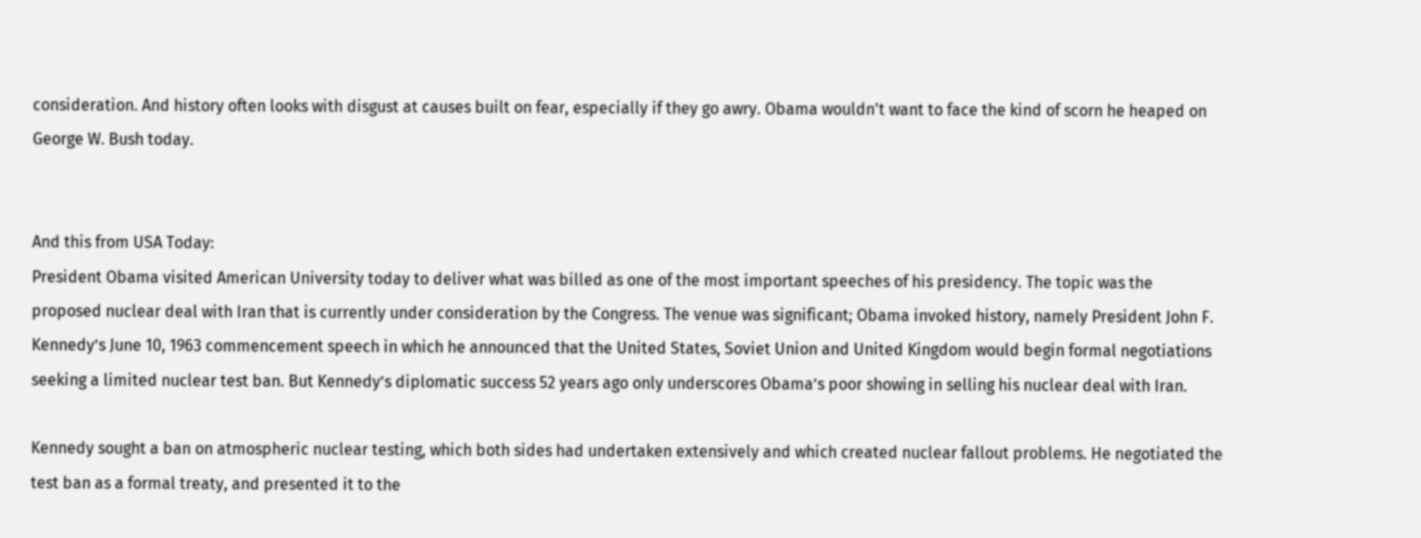consideration. And history often looks with disgust at causes built on fear, especially if they go awry. Obama wouldn't want to face the kind of scorn he heaped on George W. Bush today.


And this from USA Today:
President Obama visited American University today to deliver what was billed as one of the most important speeches of his presidency. The topic was the proposed nuclear deal with Iran that is currently under consideration by the Congress. The venue was significant; Obama invoked history, namely President John F. Kennedy’s June 10, 1963 commencement speech in which he announced that the United States, Soviet Union and United Kingdom would begin formal negotiations seeking a limited nuclear test ban. But Kennedy’s diplomatic success 52 years ago only underscores Obama’s poor showing in selling his nuclear deal with Iran.

Kennedy sought a ban on atmospheric nuclear testing, which both sides had undertaken extensively and which created nuclear fallout problems. He negotiated the test ban as a formal treaty, and presented it to the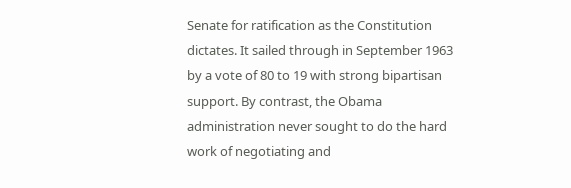Senate for ratification as the Constitution dictates. It sailed through in September 1963 by a vote of 80 to 19 with strong bipartisan support. By contrast, the Obama administration never sought to do the hard work of negotiating and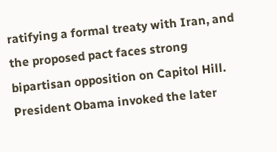ratifying a formal treaty with Iran, and the proposed pact faces strong bipartisan opposition on Capitol Hill. President Obama invoked the later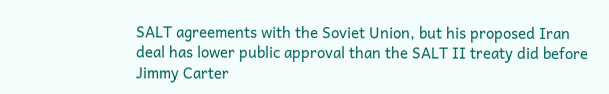SALT agreements with the Soviet Union, but his proposed Iran deal has lower public approval than the SALT II treaty did before Jimmy Carter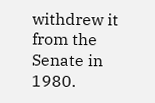withdrew it from the Senate in 1980.